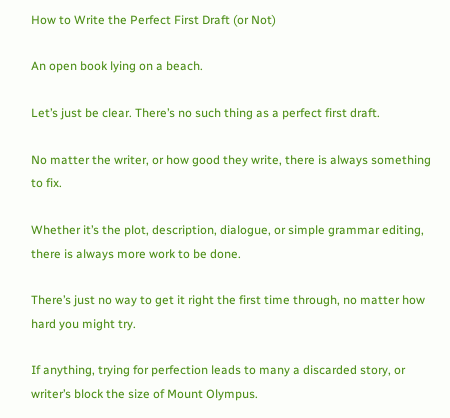How to Write the Perfect First Draft (or Not)

An open book lying on a beach.

Let’s just be clear. There’s no such thing as a perfect first draft.

No matter the writer, or how good they write, there is always something to fix.

Whether it’s the plot, description, dialogue, or simple grammar editing, there is always more work to be done.

There’s just no way to get it right the first time through, no matter how hard you might try.

If anything, trying for perfection leads to many a discarded story, or writer’s block the size of Mount Olympus.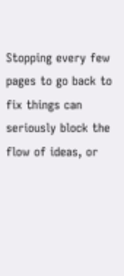Stopping every few pages to go back to fix things can seriously block the flow of ideas, or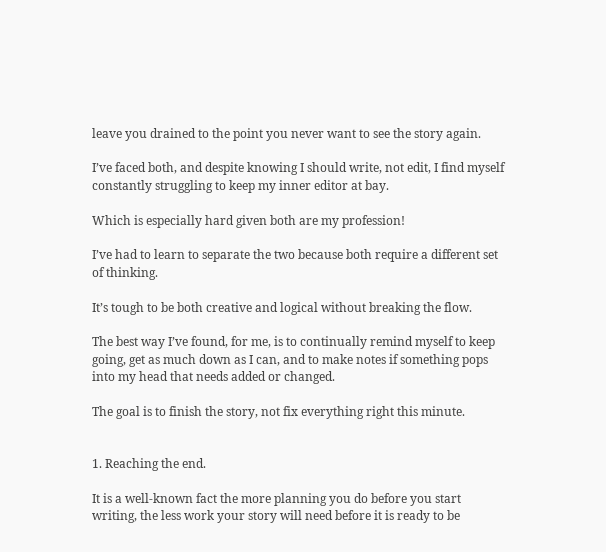leave you drained to the point you never want to see the story again.

I’ve faced both, and despite knowing I should write, not edit, I find myself constantly struggling to keep my inner editor at bay.

Which is especially hard given both are my profession!

I’ve had to learn to separate the two because both require a different set of thinking.

It’s tough to be both creative and logical without breaking the flow.

The best way I’ve found, for me, is to continually remind myself to keep going, get as much down as I can, and to make notes if something pops into my head that needs added or changed.

The goal is to finish the story, not fix everything right this minute.


1. Reaching the end.

It is a well-known fact the more planning you do before you start writing, the less work your story will need before it is ready to be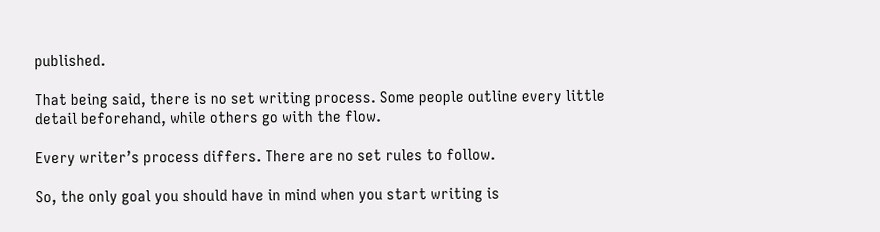published.

That being said, there is no set writing process. Some people outline every little detail beforehand, while others go with the flow.

Every writer’s process differs. There are no set rules to follow.

So, the only goal you should have in mind when you start writing is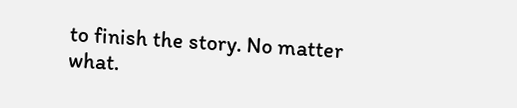to finish the story. No matter what.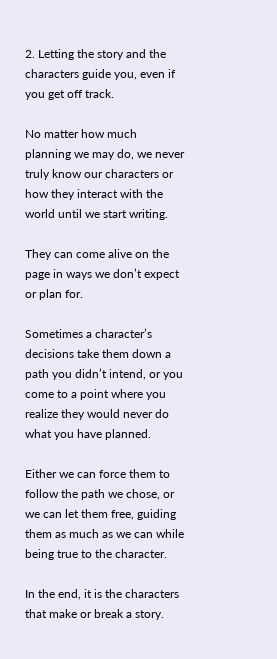2. Letting the story and the characters guide you, even if you get off track.

No matter how much planning we may do, we never truly know our characters or how they interact with the world until we start writing.

They can come alive on the page in ways we don’t expect or plan for.

Sometimes a character’s decisions take them down a path you didn’t intend, or you come to a point where you realize they would never do what you have planned.

Either we can force them to follow the path we chose, or we can let them free, guiding them as much as we can while being true to the character.

In the end, it is the characters that make or break a story.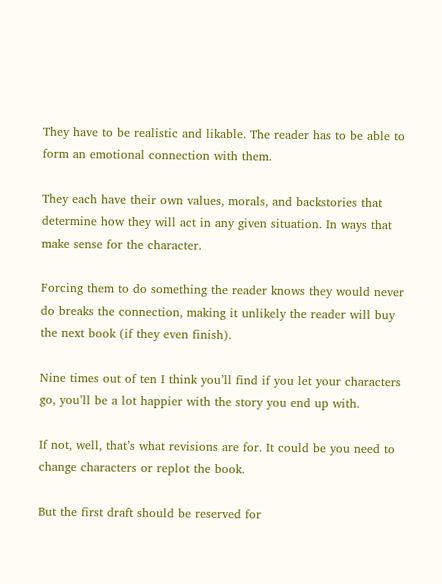They have to be realistic and likable. The reader has to be able to form an emotional connection with them.

They each have their own values, morals, and backstories that determine how they will act in any given situation. In ways that make sense for the character.

Forcing them to do something the reader knows they would never do breaks the connection, making it unlikely the reader will buy the next book (if they even finish).

Nine times out of ten I think you’ll find if you let your characters go, you’ll be a lot happier with the story you end up with.

If not, well, that’s what revisions are for. It could be you need to change characters or replot the book.

But the first draft should be reserved for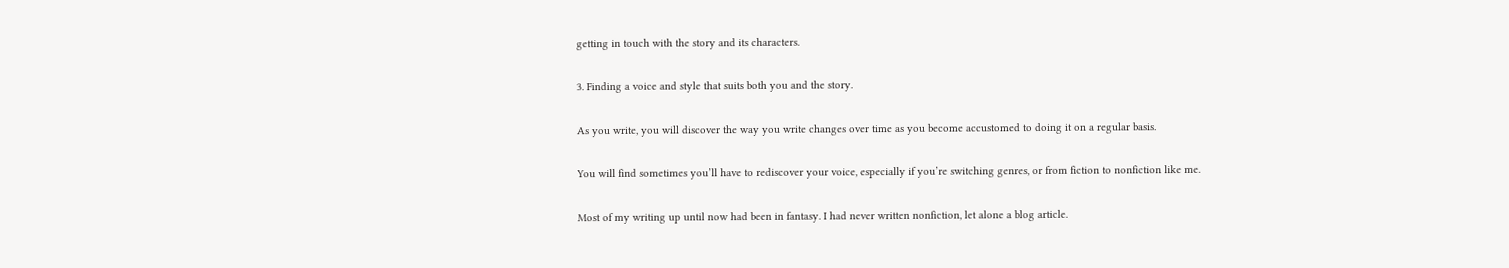getting in touch with the story and its characters.

3. Finding a voice and style that suits both you and the story.

As you write, you will discover the way you write changes over time as you become accustomed to doing it on a regular basis.

You will find sometimes you’ll have to rediscover your voice, especially if you’re switching genres, or from fiction to nonfiction like me.

Most of my writing up until now had been in fantasy. I had never written nonfiction, let alone a blog article.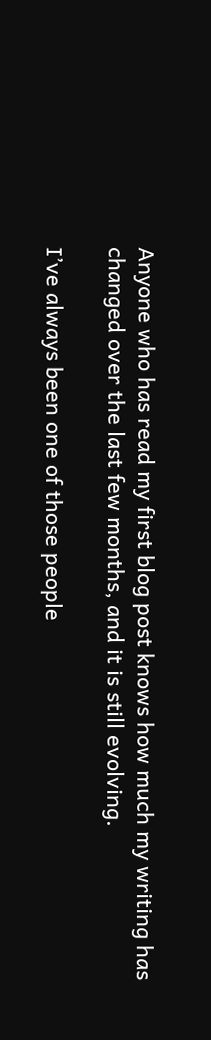Anyone who has read my first blog post knows how much my writing has changed over the last few months, and it is still evolving.

I’ve always been one of those people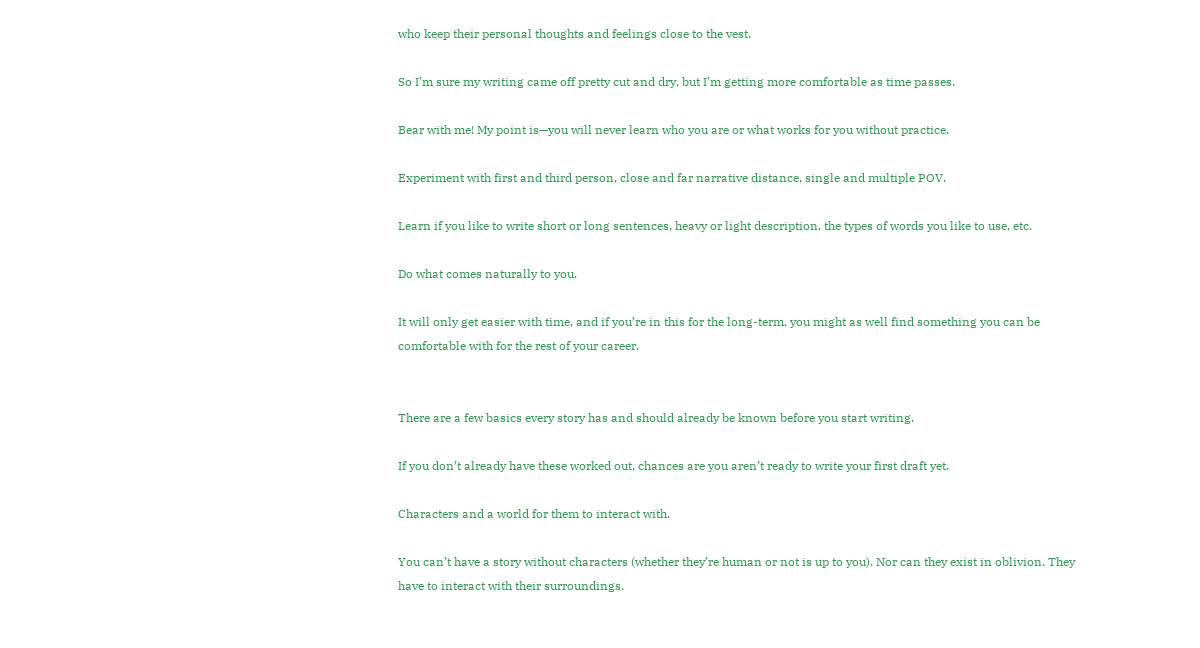who keep their personal thoughts and feelings close to the vest.

So I’m sure my writing came off pretty cut and dry, but I’m getting more comfortable as time passes.

Bear with me! My point is—you will never learn who you are or what works for you without practice.

Experiment with first and third person, close and far narrative distance, single and multiple POV.

Learn if you like to write short or long sentences, heavy or light description, the types of words you like to use, etc.

Do what comes naturally to you.

It will only get easier with time, and if you’re in this for the long-term, you might as well find something you can be comfortable with for the rest of your career.


There are a few basics every story has and should already be known before you start writing.

If you don’t already have these worked out, chances are you aren’t ready to write your first draft yet.

Characters and a world for them to interact with.

You can’t have a story without characters (whether they’re human or not is up to you). Nor can they exist in oblivion. They have to interact with their surroundings.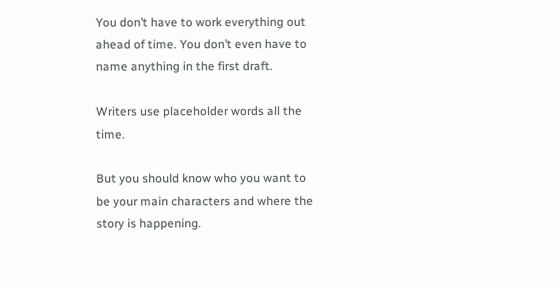You don’t have to work everything out ahead of time. You don’t even have to name anything in the first draft.

Writers use placeholder words all the time.

But you should know who you want to be your main characters and where the story is happening.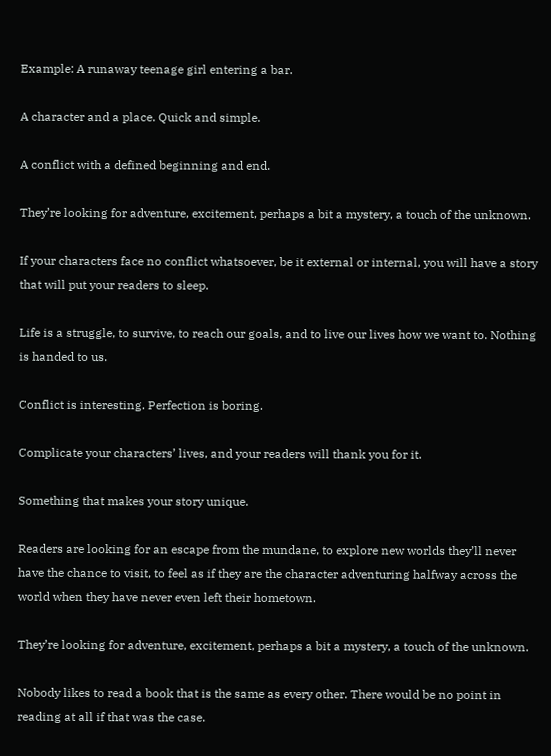Example: A runaway teenage girl entering a bar.

A character and a place. Quick and simple.

A conflict with a defined beginning and end.

They’re looking for adventure, excitement, perhaps a bit a mystery, a touch of the unknown.

If your characters face no conflict whatsoever, be it external or internal, you will have a story that will put your readers to sleep.

Life is a struggle, to survive, to reach our goals, and to live our lives how we want to. Nothing is handed to us.

Conflict is interesting. Perfection is boring.

Complicate your characters’ lives, and your readers will thank you for it.

Something that makes your story unique.

Readers are looking for an escape from the mundane, to explore new worlds they’ll never have the chance to visit, to feel as if they are the character adventuring halfway across the world when they have never even left their hometown.

They’re looking for adventure, excitement, perhaps a bit a mystery, a touch of the unknown.

Nobody likes to read a book that is the same as every other. There would be no point in reading at all if that was the case.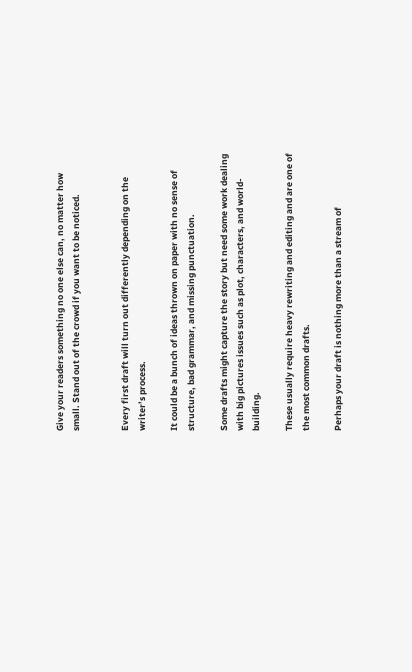Give your readers something no one else can, no matter how small. Stand out of the crowd if you want to be noticed.


Every first draft will turn out differently depending on the writer’s process.

It could be a bunch of ideas thrown on paper with no sense of structure, bad grammar, and missing punctuation.

Some drafts might capture the story but need some work dealing with big pictures issues such as plot, characters, and world-building.

These usually require heavy rewriting and editing and are one of the most common drafts.

Perhaps your draft is nothing more than a stream of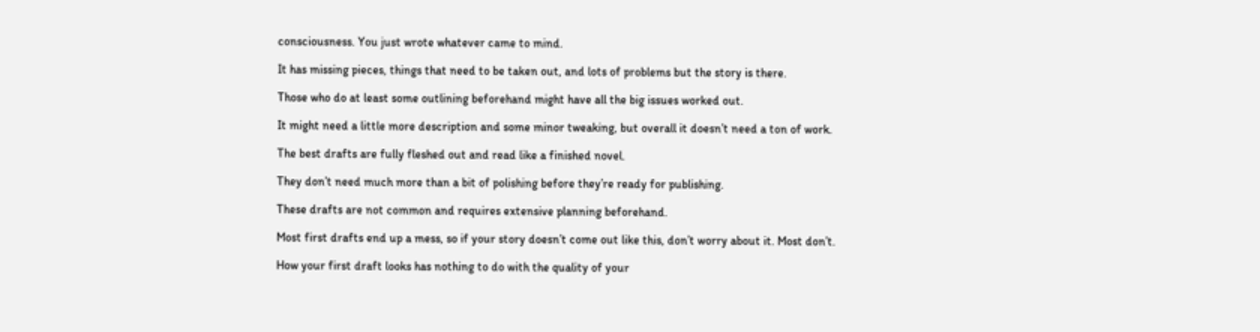consciousness. You just wrote whatever came to mind.

It has missing pieces, things that need to be taken out, and lots of problems but the story is there.

Those who do at least some outlining beforehand might have all the big issues worked out.

It might need a little more description and some minor tweaking, but overall it doesn’t need a ton of work.

The best drafts are fully fleshed out and read like a finished novel.

They don’t need much more than a bit of polishing before they’re ready for publishing.

These drafts are not common and requires extensive planning beforehand.

Most first drafts end up a mess, so if your story doesn’t come out like this, don’t worry about it. Most don’t.

How your first draft looks has nothing to do with the quality of your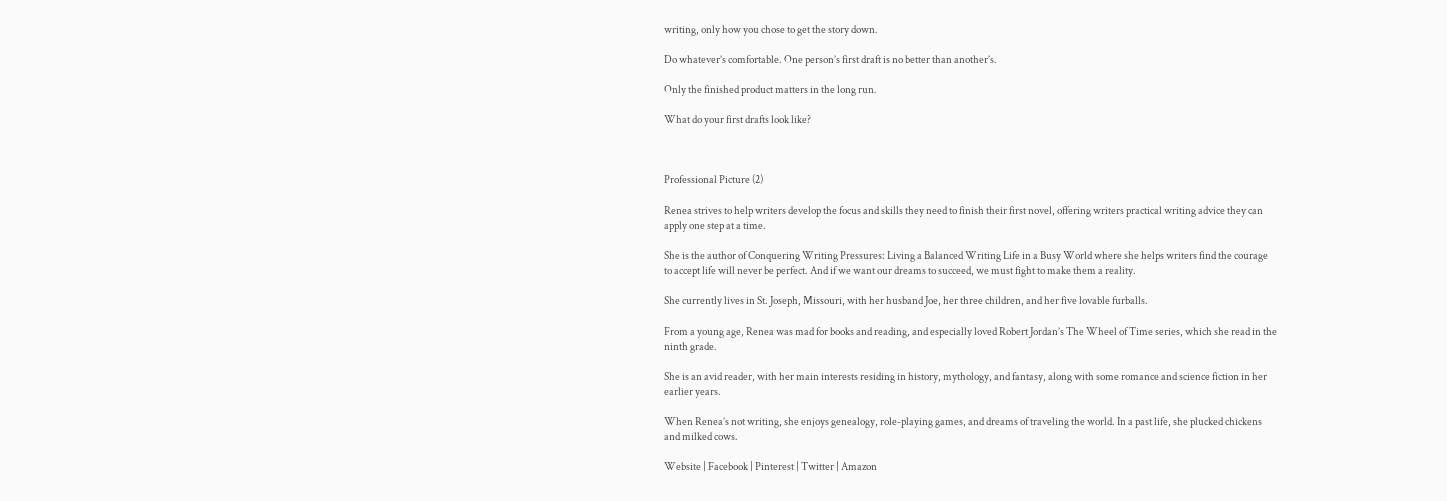writing, only how you chose to get the story down.

Do whatever’s comfortable. One person’s first draft is no better than another’s.

Only the finished product matters in the long run.

What do your first drafts look like?



Professional Picture (2)

Renea strives to help writers develop the focus and skills they need to finish their first novel, offering writers practical writing advice they can apply one step at a time.

She is the author of Conquering Writing Pressures: Living a Balanced Writing Life in a Busy World where she helps writers find the courage to accept life will never be perfect. And if we want our dreams to succeed, we must fight to make them a reality.

She currently lives in St. Joseph, Missouri, with her husband Joe, her three children, and her five lovable furballs.

From a young age, Renea was mad for books and reading, and especially loved Robert Jordan’s The Wheel of Time series, which she read in the ninth grade.

She is an avid reader, with her main interests residing in history, mythology, and fantasy, along with some romance and science fiction in her earlier years.

When Renea’s not writing, she enjoys genealogy, role-playing games, and dreams of traveling the world. In a past life, she plucked chickens and milked cows.

Website | Facebook | Pinterest | Twitter | Amazon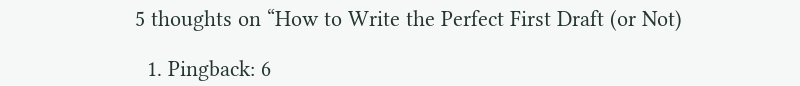5 thoughts on “How to Write the Perfect First Draft (or Not)

  1. Pingback: 6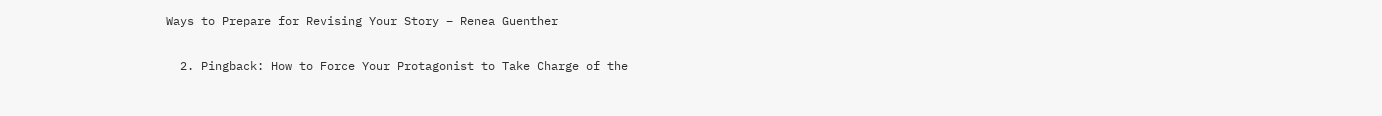Ways to Prepare for Revising Your Story – Renea Guenther

  2. Pingback: How to Force Your Protagonist to Take Charge of the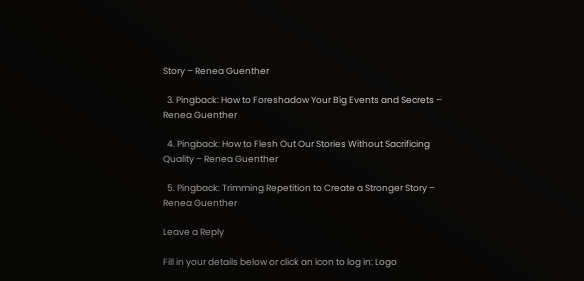Story – Renea Guenther

  3. Pingback: How to Foreshadow Your Big Events and Secrets – Renea Guenther

  4. Pingback: How to Flesh Out Our Stories Without Sacrificing Quality – Renea Guenther

  5. Pingback: Trimming Repetition to Create a Stronger Story – Renea Guenther

Leave a Reply

Fill in your details below or click an icon to log in: Logo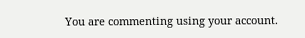You are commenting using your account.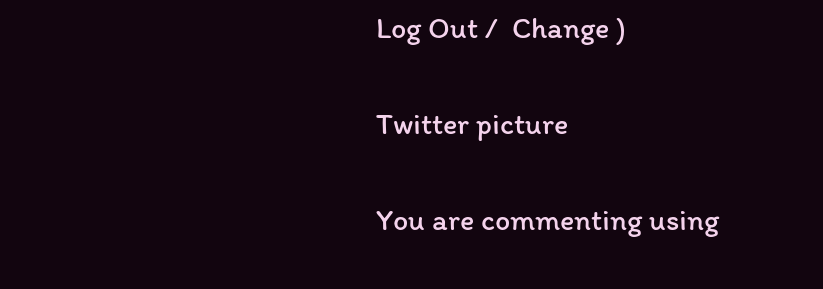Log Out /  Change )

Twitter picture

You are commenting using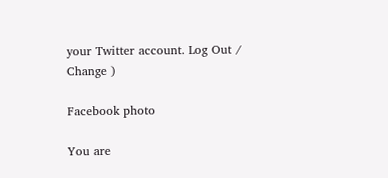your Twitter account. Log Out /  Change )

Facebook photo

You are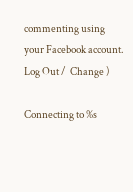commenting using your Facebook account. Log Out /  Change )

Connecting to %s